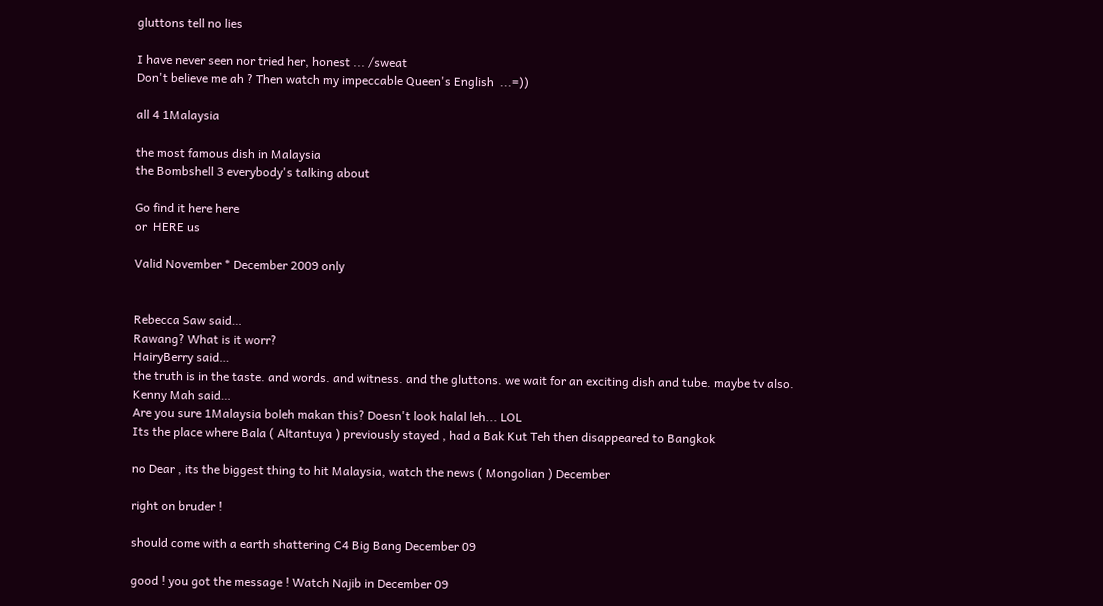gluttons tell no lies

I have never seen nor tried her, honest ... /sweat
Don't believe me ah ? Then watch my impeccable Queen's English  ...=))

all 4 1Malaysia

the most famous dish in Malaysia
the Bombshell 3 everybody's talking about

Go find it here here
or  HERE us

Valid November * December 2009 only


Rebecca Saw said…
Rawang? What is it worr?
HairyBerry said…
the truth is in the taste. and words. and witness. and the gluttons. we wait for an exciting dish and tube. maybe tv also.
Kenny Mah said…
Are you sure 1Malaysia boleh makan this? Doesn't look halal leh... LOL
Its the place where Bala ( Altantuya ) previously stayed , had a Bak Kut Teh then disappeared to Bangkok

no Dear , its the biggest thing to hit Malaysia, watch the news ( Mongolian ) December

right on bruder !

should come with a earth shattering C4 Big Bang December 09

good ! you got the message ! Watch Najib in December 09